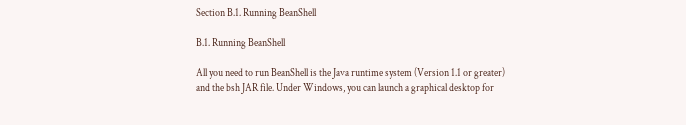Section B.1. Running BeanShell

B.1. Running BeanShell

All you need to run BeanShell is the Java runtime system (Version 1.1 or greater) and the bsh JAR file. Under Windows, you can launch a graphical desktop for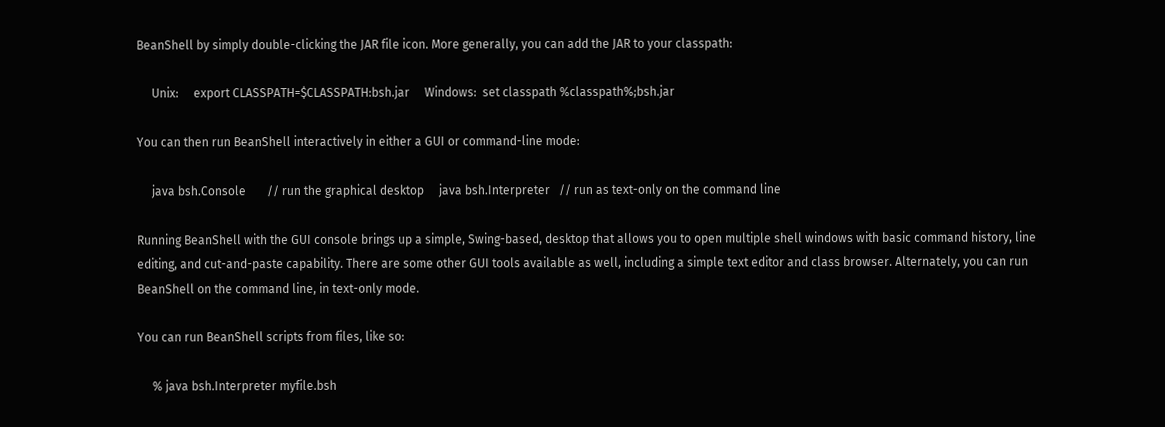BeanShell by simply double-clicking the JAR file icon. More generally, you can add the JAR to your classpath:

     Unix:     export CLASSPATH=$CLASSPATH:bsh.jar     Windows:  set classpath %classpath%;bsh.jar

You can then run BeanShell interactively in either a GUI or command-line mode:

     java bsh.Console       // run the graphical desktop     java bsh.Interpreter   // run as text-only on the command line

Running BeanShell with the GUI console brings up a simple, Swing-based, desktop that allows you to open multiple shell windows with basic command history, line editing, and cut-and-paste capability. There are some other GUI tools available as well, including a simple text editor and class browser. Alternately, you can run BeanShell on the command line, in text-only mode.

You can run BeanShell scripts from files, like so:

     % java bsh.Interpreter myfile.bsh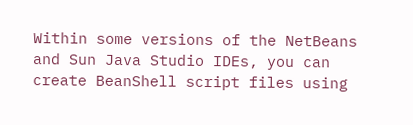Within some versions of the NetBeans and Sun Java Studio IDEs, you can create BeanShell script files using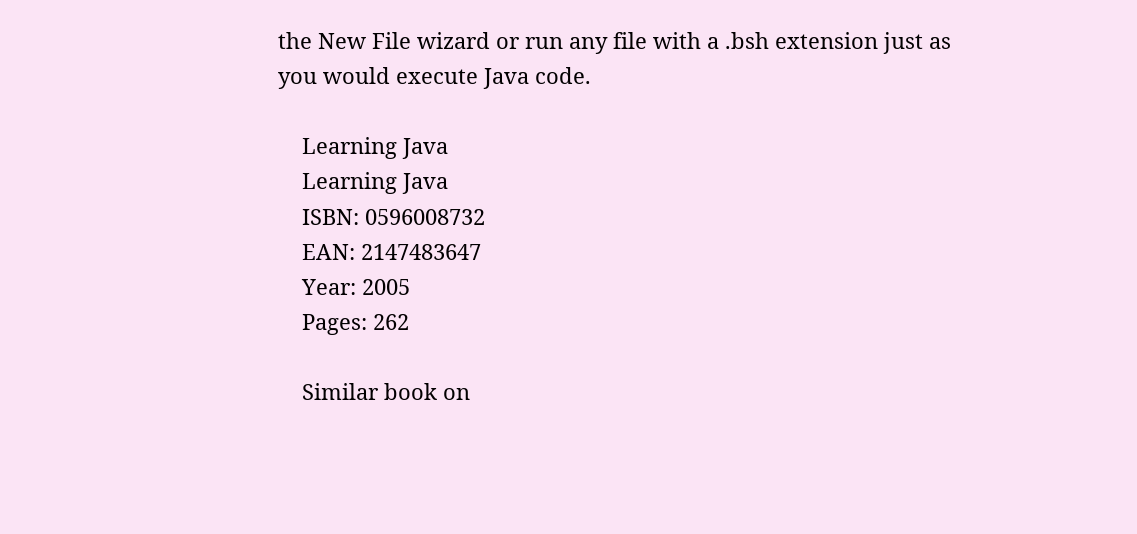the New File wizard or run any file with a .bsh extension just as you would execute Java code.

    Learning Java
    Learning Java
    ISBN: 0596008732
    EAN: 2147483647
    Year: 2005
    Pages: 262

    Similar book on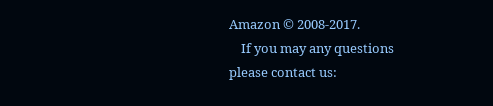Amazon © 2008-2017.
    If you may any questions please contact us: